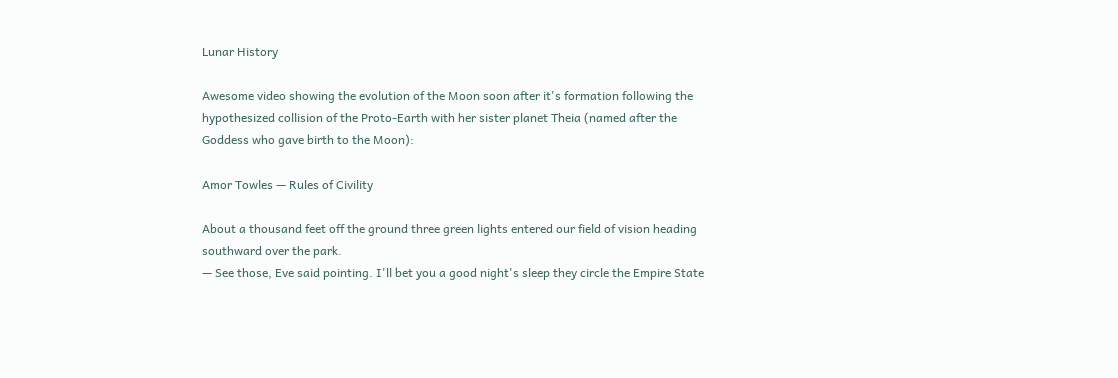Lunar History

Awesome video showing the evolution of the Moon soon after it's formation following the hypothesized collision of the Proto-Earth with her sister planet Theia (named after the Goddess who gave birth to the Moon):

Amor Towles — Rules of Civility

About a thousand feet off the ground three green lights entered our field of vision heading southward over the park.
— See those, Eve said pointing. I'll bet you a good night's sleep they circle the Empire State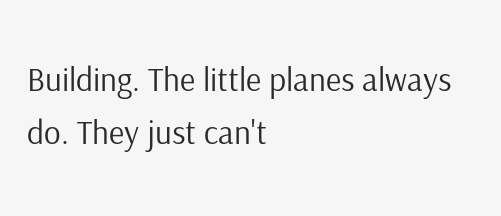Building. The little planes always do. They just can't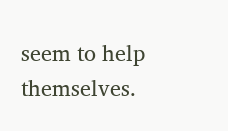seem to help themselves.